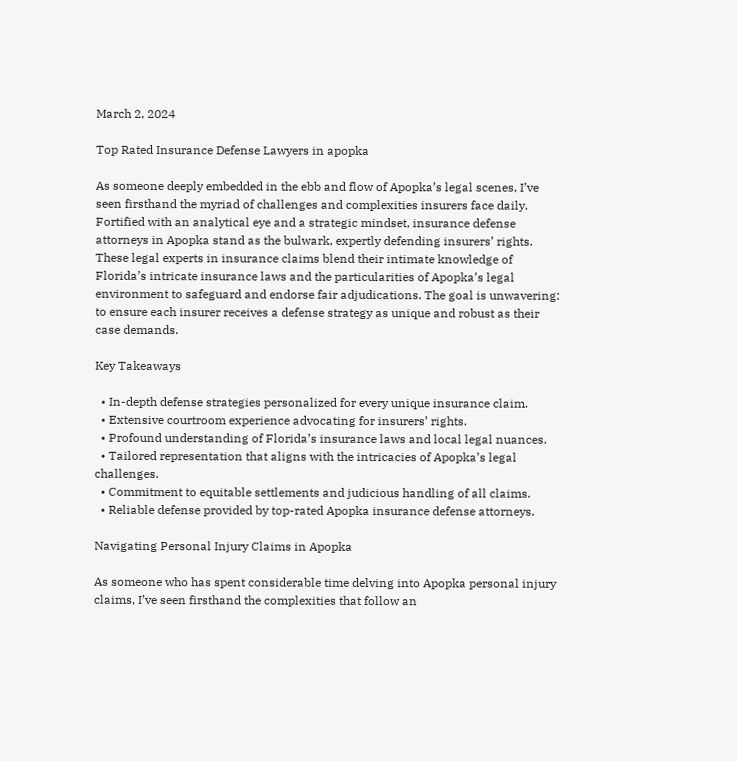March 2, 2024

Top Rated Insurance Defense Lawyers in apopka

As someone deeply embedded in the ebb and flow of Apopka’s legal scenes, I’ve seen firsthand the myriad of challenges and complexities insurers face daily. Fortified with an analytical eye and a strategic mindset, insurance defense attorneys in Apopka stand as the bulwark, expertly defending insurers’ rights. These legal experts in insurance claims blend their intimate knowledge of Florida’s intricate insurance laws and the particularities of Apopka’s legal environment to safeguard and endorse fair adjudications. The goal is unwavering: to ensure each insurer receives a defense strategy as unique and robust as their case demands.

Key Takeaways

  • In-depth defense strategies personalized for every unique insurance claim.
  • Extensive courtroom experience advocating for insurers’ rights.
  • Profound understanding of Florida’s insurance laws and local legal nuances.
  • Tailored representation that aligns with the intricacies of Apopka’s legal challenges.
  • Commitment to equitable settlements and judicious handling of all claims.
  • Reliable defense provided by top-rated Apopka insurance defense attorneys.

Navigating Personal Injury Claims in Apopka

As someone who has spent considerable time delving into Apopka personal injury claims, I’ve seen firsthand the complexities that follow an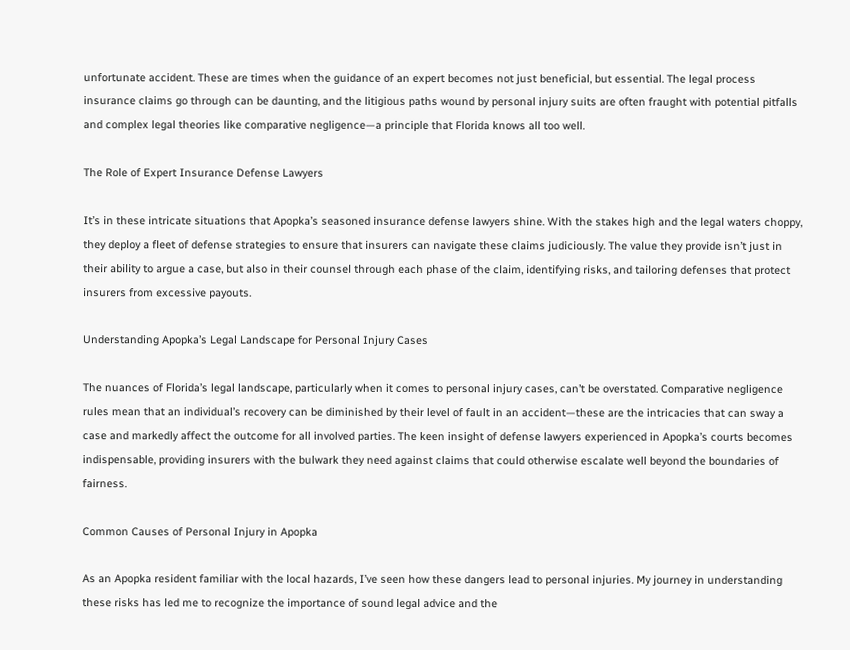unfortunate accident. These are times when the guidance of an expert becomes not just beneficial, but essential. The legal process insurance claims go through can be daunting, and the litigious paths wound by personal injury suits are often fraught with potential pitfalls and complex legal theories like comparative negligence—a principle that Florida knows all too well.

The Role of Expert Insurance Defense Lawyers

It’s in these intricate situations that Apopka’s seasoned insurance defense lawyers shine. With the stakes high and the legal waters choppy, they deploy a fleet of defense strategies to ensure that insurers can navigate these claims judiciously. The value they provide isn’t just in their ability to argue a case, but also in their counsel through each phase of the claim, identifying risks, and tailoring defenses that protect insurers from excessive payouts.

Understanding Apopka’s Legal Landscape for Personal Injury Cases

The nuances of Florida’s legal landscape, particularly when it comes to personal injury cases, can’t be overstated. Comparative negligence rules mean that an individual’s recovery can be diminished by their level of fault in an accident—these are the intricacies that can sway a case and markedly affect the outcome for all involved parties. The keen insight of defense lawyers experienced in Apopka’s courts becomes indispensable, providing insurers with the bulwark they need against claims that could otherwise escalate well beyond the boundaries of fairness.

Common Causes of Personal Injury in Apopka

As an Apopka resident familiar with the local hazards, I’ve seen how these dangers lead to personal injuries. My journey in understanding these risks has led me to recognize the importance of sound legal advice and the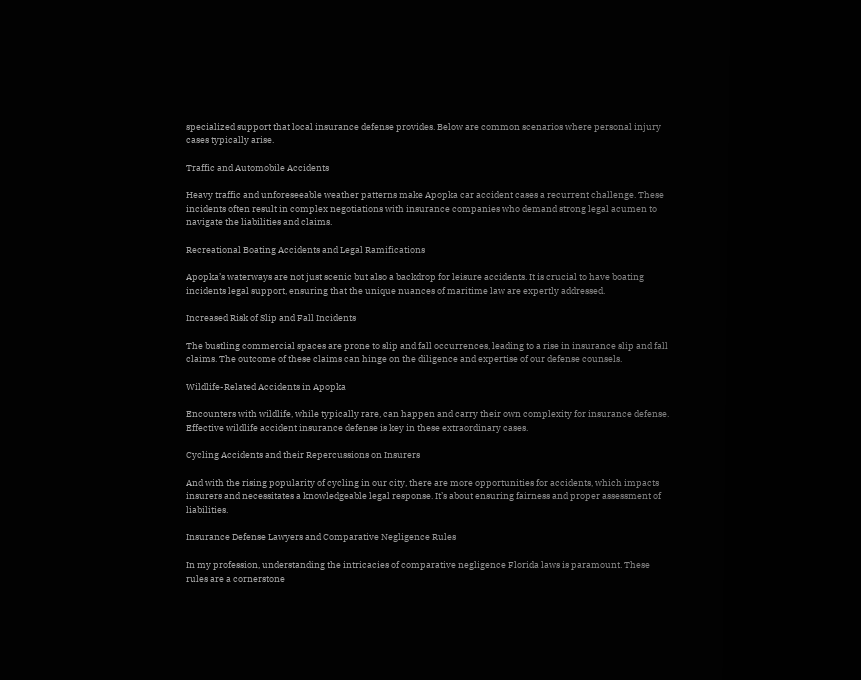specialized support that local insurance defense provides. Below are common scenarios where personal injury cases typically arise.

Traffic and Automobile Accidents

Heavy traffic and unforeseeable weather patterns make Apopka car accident cases a recurrent challenge. These incidents often result in complex negotiations with insurance companies who demand strong legal acumen to navigate the liabilities and claims.

Recreational Boating Accidents and Legal Ramifications

Apopka’s waterways are not just scenic but also a backdrop for leisure accidents. It is crucial to have boating incidents legal support, ensuring that the unique nuances of maritime law are expertly addressed.

Increased Risk of Slip and Fall Incidents

The bustling commercial spaces are prone to slip and fall occurrences, leading to a rise in insurance slip and fall claims. The outcome of these claims can hinge on the diligence and expertise of our defense counsels.

Wildlife-Related Accidents in Apopka

Encounters with wildlife, while typically rare, can happen and carry their own complexity for insurance defense. Effective wildlife accident insurance defense is key in these extraordinary cases.

Cycling Accidents and their Repercussions on Insurers

And with the rising popularity of cycling in our city, there are more opportunities for accidents, which impacts insurers and necessitates a knowledgeable legal response. It’s about ensuring fairness and proper assessment of liabilities.

Insurance Defense Lawyers and Comparative Negligence Rules

In my profession, understanding the intricacies of comparative negligence Florida laws is paramount. These rules are a cornerstone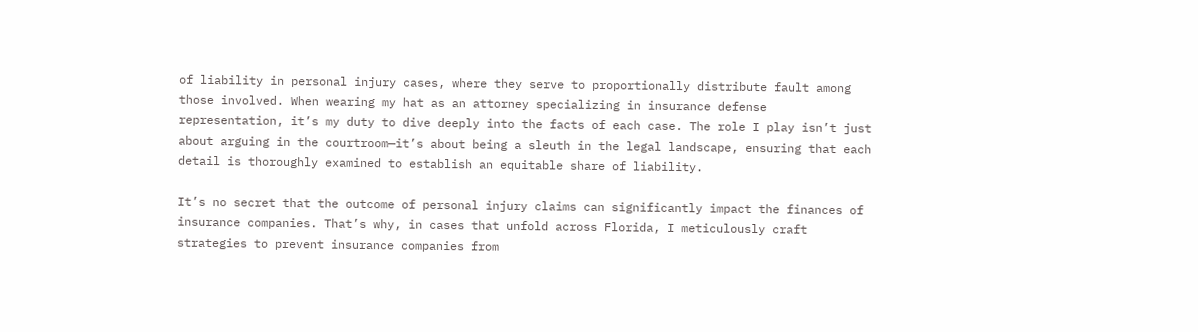of liability in personal injury cases, where they serve to proportionally distribute fault among those involved. When wearing my hat as an attorney specializing in insurance defense representation, it’s my duty to dive deeply into the facts of each case. The role I play isn’t just about arguing in the courtroom—it’s about being a sleuth in the legal landscape, ensuring that each detail is thoroughly examined to establish an equitable share of liability.

It’s no secret that the outcome of personal injury claims can significantly impact the finances of insurance companies. That’s why, in cases that unfold across Florida, I meticulously craft strategies to prevent insurance companies from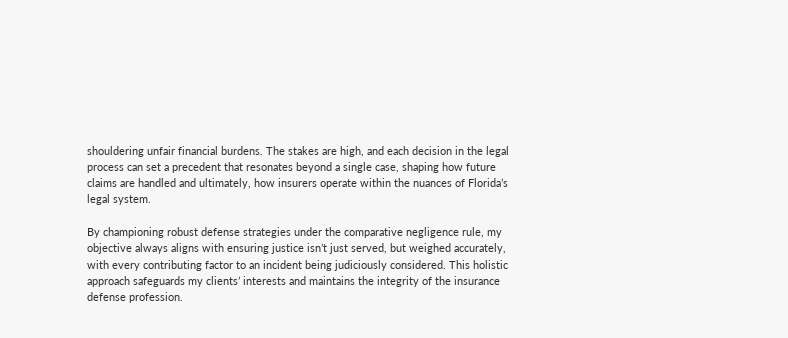shouldering unfair financial burdens. The stakes are high, and each decision in the legal process can set a precedent that resonates beyond a single case, shaping how future claims are handled and ultimately, how insurers operate within the nuances of Florida’s legal system.

By championing robust defense strategies under the comparative negligence rule, my objective always aligns with ensuring justice isn’t just served, but weighed accurately, with every contributing factor to an incident being judiciously considered. This holistic approach safeguards my clients’ interests and maintains the integrity of the insurance defense profession.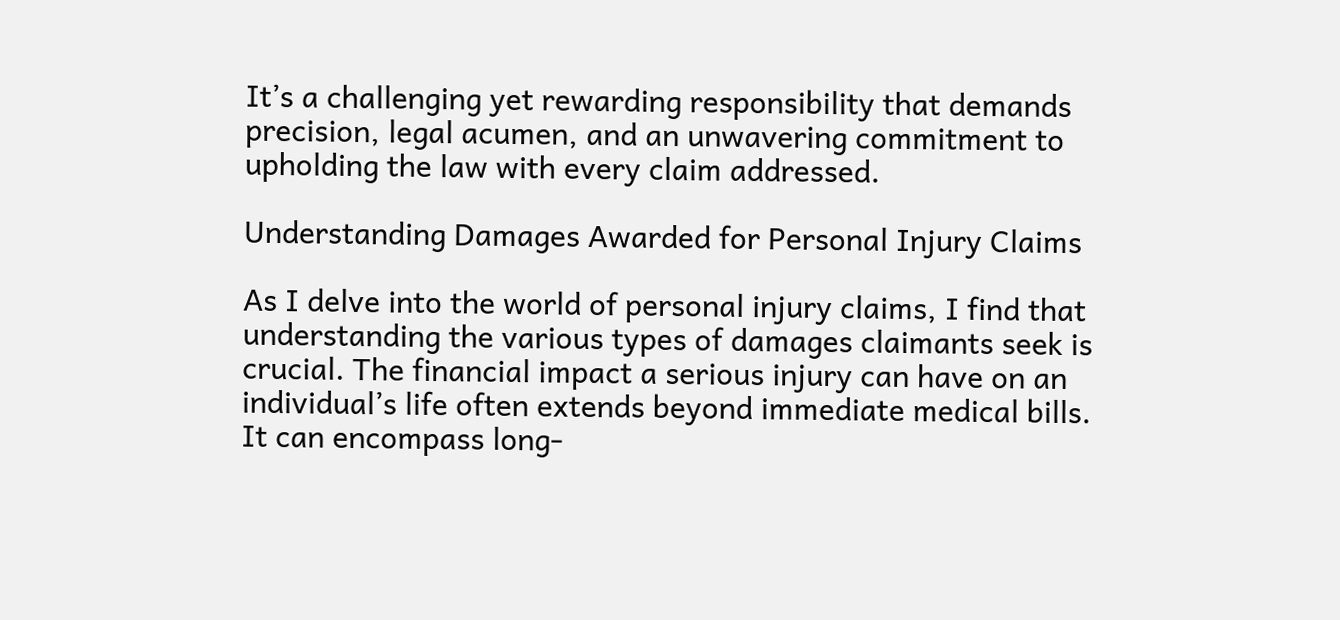It’s a challenging yet rewarding responsibility that demands precision, legal acumen, and an unwavering commitment to upholding the law with every claim addressed.

Understanding Damages Awarded for Personal Injury Claims

As I delve into the world of personal injury claims, I find that understanding the various types of damages claimants seek is crucial. The financial impact a serious injury can have on an individual’s life often extends beyond immediate medical bills. It can encompass long-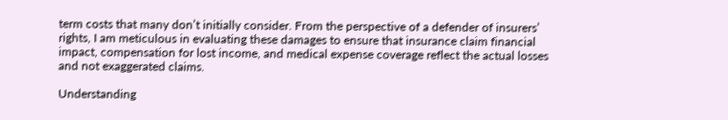term costs that many don’t initially consider. From the perspective of a defender of insurers’ rights, I am meticulous in evaluating these damages to ensure that insurance claim financial impact, compensation for lost income, and medical expense coverage reflect the actual losses and not exaggerated claims.

Understanding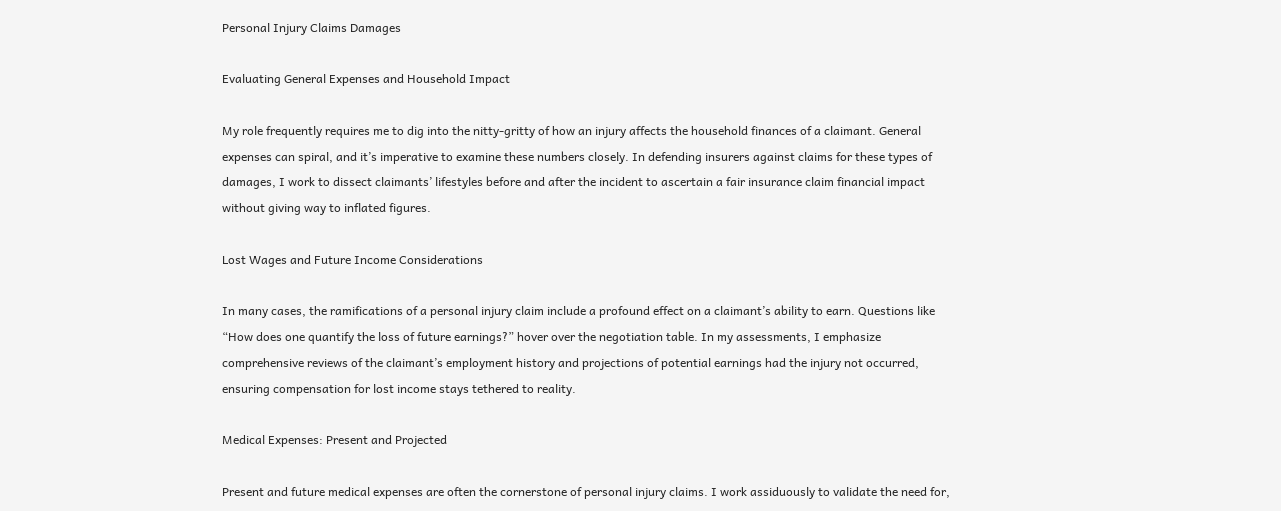Personal Injury Claims Damages

Evaluating General Expenses and Household Impact

My role frequently requires me to dig into the nitty-gritty of how an injury affects the household finances of a claimant. General expenses can spiral, and it’s imperative to examine these numbers closely. In defending insurers against claims for these types of damages, I work to dissect claimants’ lifestyles before and after the incident to ascertain a fair insurance claim financial impact without giving way to inflated figures.

Lost Wages and Future Income Considerations

In many cases, the ramifications of a personal injury claim include a profound effect on a claimant’s ability to earn. Questions like “How does one quantify the loss of future earnings?” hover over the negotiation table. In my assessments, I emphasize comprehensive reviews of the claimant’s employment history and projections of potential earnings had the injury not occurred, ensuring compensation for lost income stays tethered to reality.

Medical Expenses: Present and Projected

Present and future medical expenses are often the cornerstone of personal injury claims. I work assiduously to validate the need for,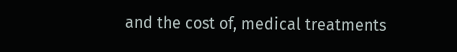and the cost of, medical treatments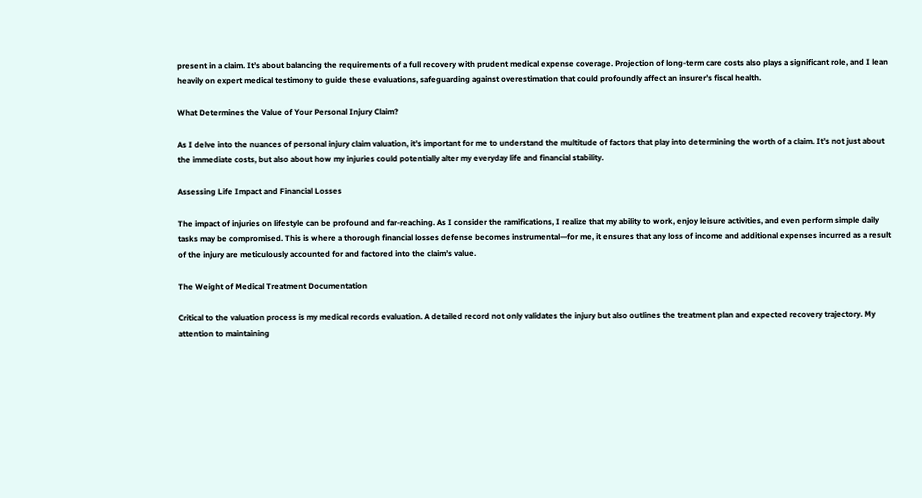present in a claim. It’s about balancing the requirements of a full recovery with prudent medical expense coverage. Projection of long-term care costs also plays a significant role, and I lean heavily on expert medical testimony to guide these evaluations, safeguarding against overestimation that could profoundly affect an insurer’s fiscal health.

What Determines the Value of Your Personal Injury Claim?

As I delve into the nuances of personal injury claim valuation, it’s important for me to understand the multitude of factors that play into determining the worth of a claim. It’s not just about the immediate costs, but also about how my injuries could potentially alter my everyday life and financial stability.

Assessing Life Impact and Financial Losses

The impact of injuries on lifestyle can be profound and far-reaching. As I consider the ramifications, I realize that my ability to work, enjoy leisure activities, and even perform simple daily tasks may be compromised. This is where a thorough financial losses defense becomes instrumental—for me, it ensures that any loss of income and additional expenses incurred as a result of the injury are meticulously accounted for and factored into the claim’s value.

The Weight of Medical Treatment Documentation

Critical to the valuation process is my medical records evaluation. A detailed record not only validates the injury but also outlines the treatment plan and expected recovery trajectory. My attention to maintaining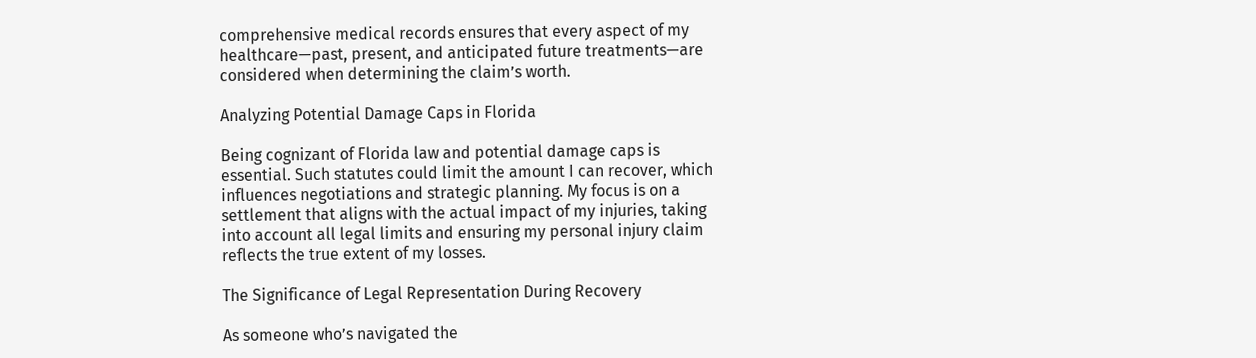comprehensive medical records ensures that every aspect of my healthcare—past, present, and anticipated future treatments—are considered when determining the claim’s worth.

Analyzing Potential Damage Caps in Florida

Being cognizant of Florida law and potential damage caps is essential. Such statutes could limit the amount I can recover, which influences negotiations and strategic planning. My focus is on a settlement that aligns with the actual impact of my injuries, taking into account all legal limits and ensuring my personal injury claim reflects the true extent of my losses.

The Significance of Legal Representation During Recovery

As someone who’s navigated the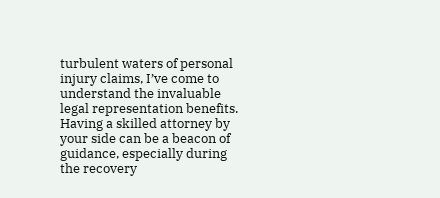turbulent waters of personal injury claims, I’ve come to understand the invaluable legal representation benefits. Having a skilled attorney by your side can be a beacon of guidance, especially during the recovery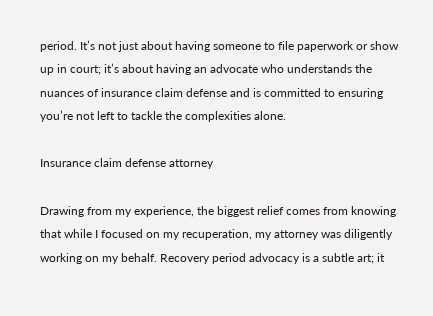period. It’s not just about having someone to file paperwork or show up in court; it’s about having an advocate who understands the nuances of insurance claim defense and is committed to ensuring you’re not left to tackle the complexities alone.

Insurance claim defense attorney

Drawing from my experience, the biggest relief comes from knowing that while I focused on my recuperation, my attorney was diligently working on my behalf. Recovery period advocacy is a subtle art; it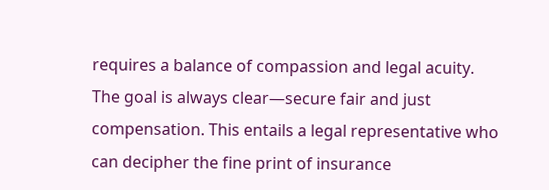requires a balance of compassion and legal acuity. The goal is always clear—secure fair and just compensation. This entails a legal representative who can decipher the fine print of insurance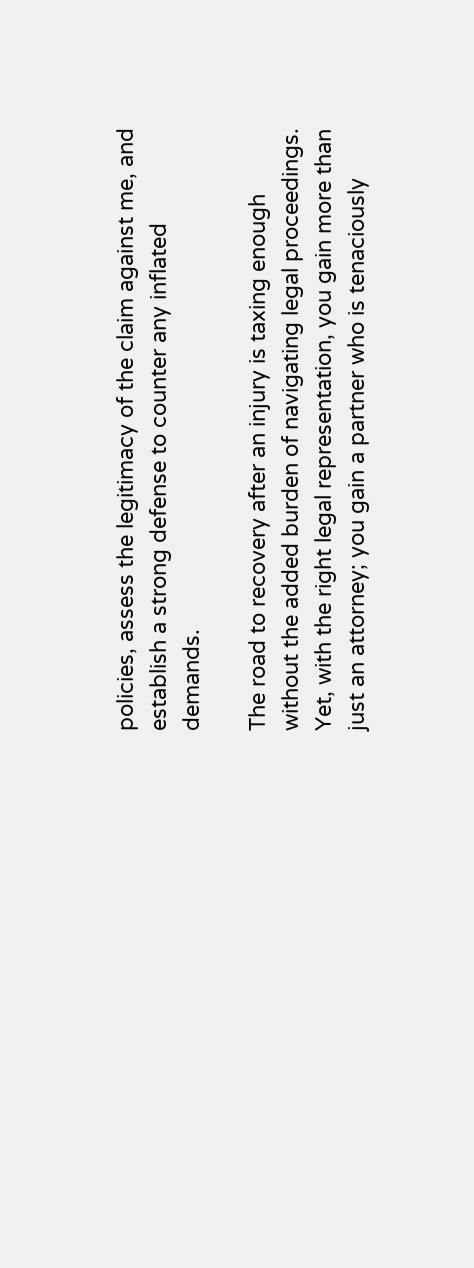policies, assess the legitimacy of the claim against me, and establish a strong defense to counter any inflated demands.

The road to recovery after an injury is taxing enough without the added burden of navigating legal proceedings. Yet, with the right legal representation, you gain more than just an attorney; you gain a partner who is tenaciously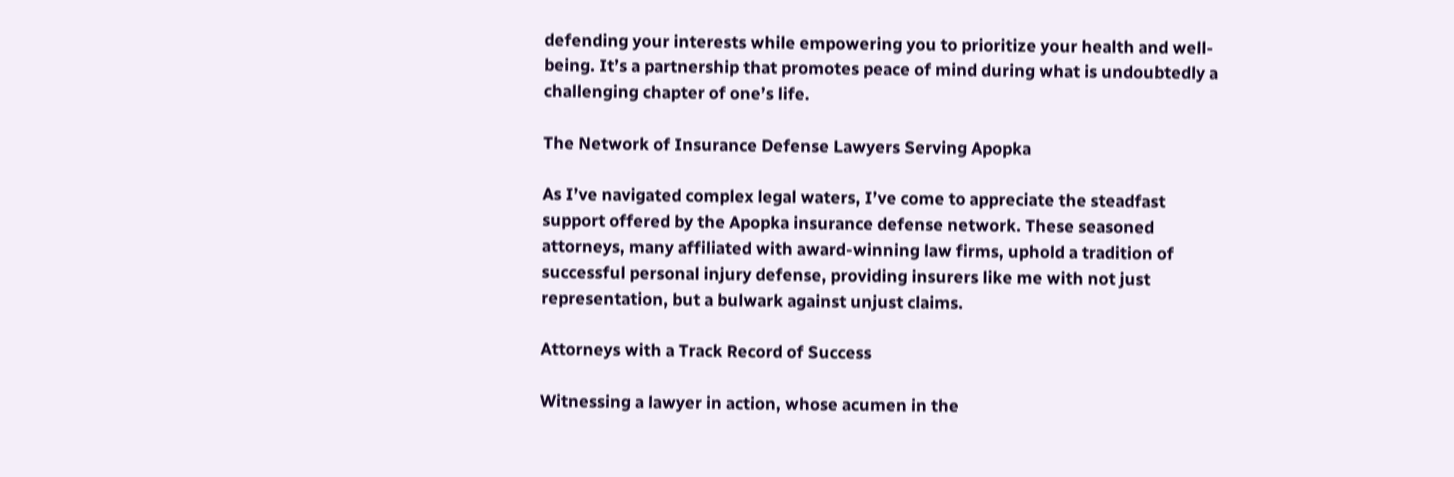defending your interests while empowering you to prioritize your health and well-being. It’s a partnership that promotes peace of mind during what is undoubtedly a challenging chapter of one’s life.

The Network of Insurance Defense Lawyers Serving Apopka

As I’ve navigated complex legal waters, I’ve come to appreciate the steadfast support offered by the Apopka insurance defense network. These seasoned attorneys, many affiliated with award-winning law firms, uphold a tradition of successful personal injury defense, providing insurers like me with not just representation, but a bulwark against unjust claims.

Attorneys with a Track Record of Success

Witnessing a lawyer in action, whose acumen in the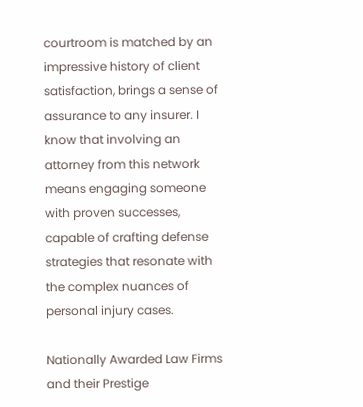courtroom is matched by an impressive history of client satisfaction, brings a sense of assurance to any insurer. I know that involving an attorney from this network means engaging someone with proven successes, capable of crafting defense strategies that resonate with the complex nuances of personal injury cases.

Nationally Awarded Law Firms and their Prestige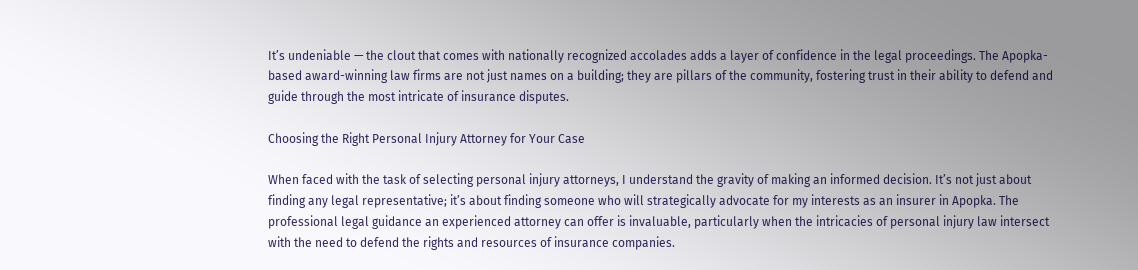It’s undeniable — the clout that comes with nationally recognized accolades adds a layer of confidence in the legal proceedings. The Apopka-based award-winning law firms are not just names on a building; they are pillars of the community, fostering trust in their ability to defend and guide through the most intricate of insurance disputes.

Choosing the Right Personal Injury Attorney for Your Case

When faced with the task of selecting personal injury attorneys, I understand the gravity of making an informed decision. It’s not just about finding any legal representative; it’s about finding someone who will strategically advocate for my interests as an insurer in Apopka. The professional legal guidance an experienced attorney can offer is invaluable, particularly when the intricacies of personal injury law intersect with the need to defend the rights and resources of insurance companies.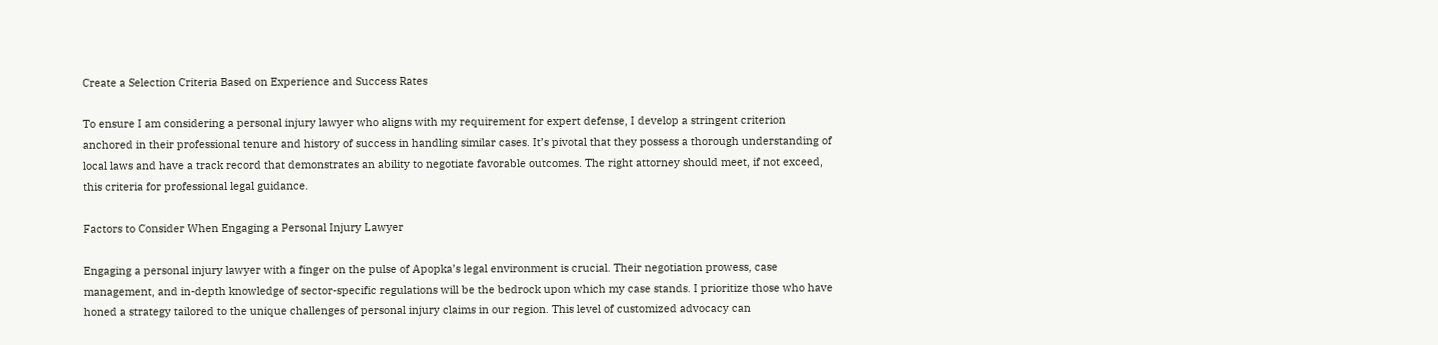Create a Selection Criteria Based on Experience and Success Rates

To ensure I am considering a personal injury lawyer who aligns with my requirement for expert defense, I develop a stringent criterion anchored in their professional tenure and history of success in handling similar cases. It’s pivotal that they possess a thorough understanding of local laws and have a track record that demonstrates an ability to negotiate favorable outcomes. The right attorney should meet, if not exceed, this criteria for professional legal guidance.

Factors to Consider When Engaging a Personal Injury Lawyer

Engaging a personal injury lawyer with a finger on the pulse of Apopka’s legal environment is crucial. Their negotiation prowess, case management, and in-depth knowledge of sector-specific regulations will be the bedrock upon which my case stands. I prioritize those who have honed a strategy tailored to the unique challenges of personal injury claims in our region. This level of customized advocacy can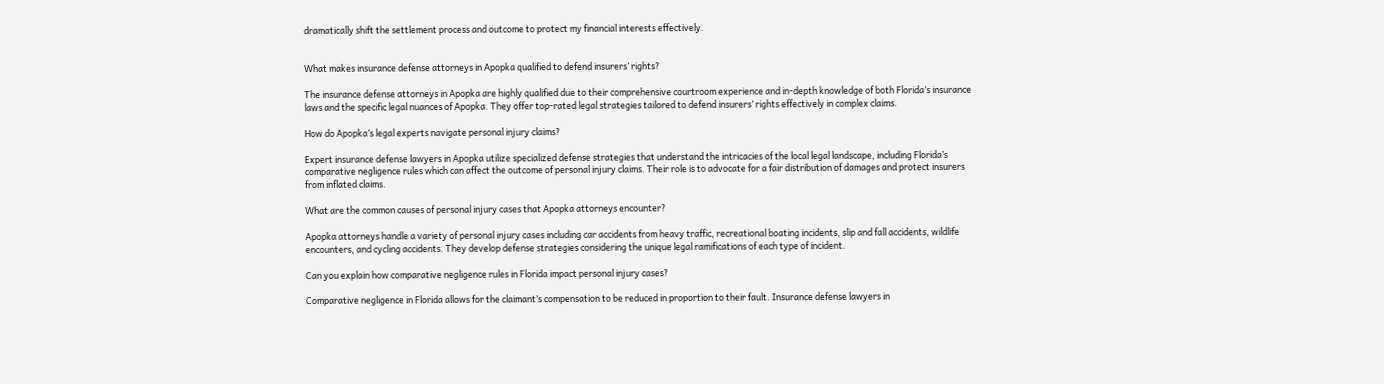dramatically shift the settlement process and outcome to protect my financial interests effectively.


What makes insurance defense attorneys in Apopka qualified to defend insurers’ rights?

The insurance defense attorneys in Apopka are highly qualified due to their comprehensive courtroom experience and in-depth knowledge of both Florida’s insurance laws and the specific legal nuances of Apopka. They offer top-rated legal strategies tailored to defend insurers’ rights effectively in complex claims.

How do Apopka’s legal experts navigate personal injury claims?

Expert insurance defense lawyers in Apopka utilize specialized defense strategies that understand the intricacies of the local legal landscape, including Florida’s comparative negligence rules which can affect the outcome of personal injury claims. Their role is to advocate for a fair distribution of damages and protect insurers from inflated claims.

What are the common causes of personal injury cases that Apopka attorneys encounter?

Apopka attorneys handle a variety of personal injury cases including car accidents from heavy traffic, recreational boating incidents, slip and fall accidents, wildlife encounters, and cycling accidents. They develop defense strategies considering the unique legal ramifications of each type of incident.

Can you explain how comparative negligence rules in Florida impact personal injury cases?

Comparative negligence in Florida allows for the claimant’s compensation to be reduced in proportion to their fault. Insurance defense lawyers in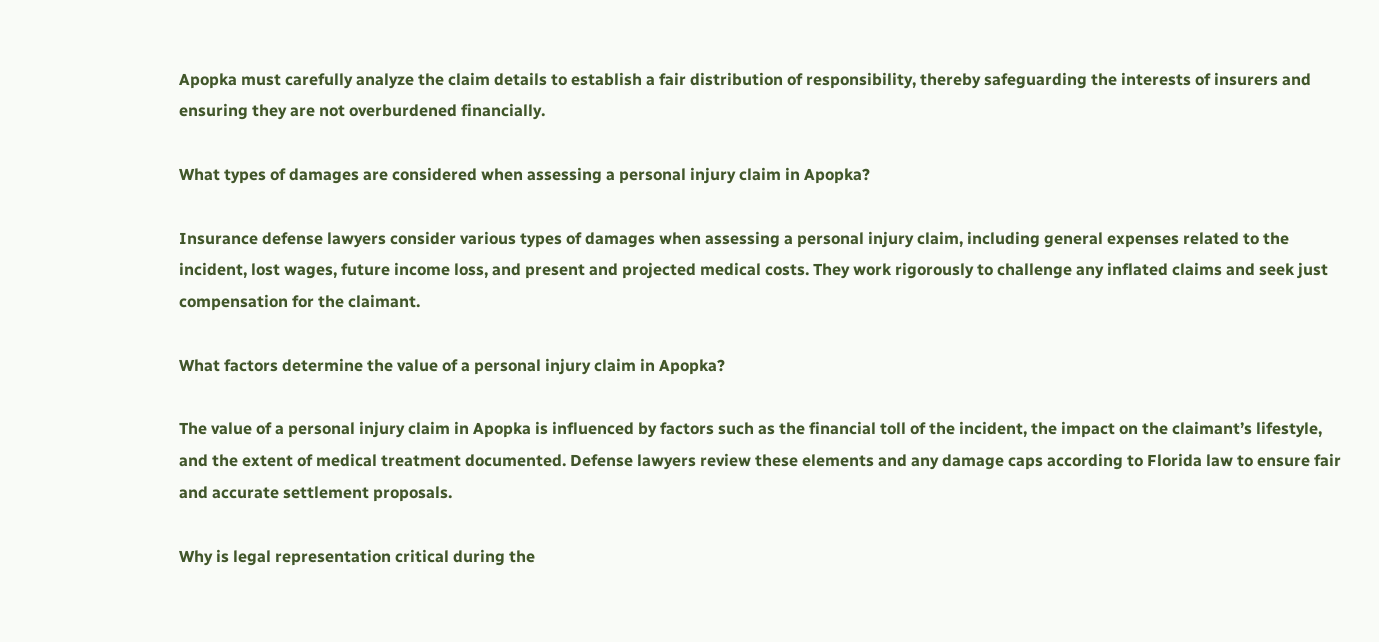Apopka must carefully analyze the claim details to establish a fair distribution of responsibility, thereby safeguarding the interests of insurers and ensuring they are not overburdened financially.

What types of damages are considered when assessing a personal injury claim in Apopka?

Insurance defense lawyers consider various types of damages when assessing a personal injury claim, including general expenses related to the incident, lost wages, future income loss, and present and projected medical costs. They work rigorously to challenge any inflated claims and seek just compensation for the claimant.

What factors determine the value of a personal injury claim in Apopka?

The value of a personal injury claim in Apopka is influenced by factors such as the financial toll of the incident, the impact on the claimant’s lifestyle, and the extent of medical treatment documented. Defense lawyers review these elements and any damage caps according to Florida law to ensure fair and accurate settlement proposals.

Why is legal representation critical during the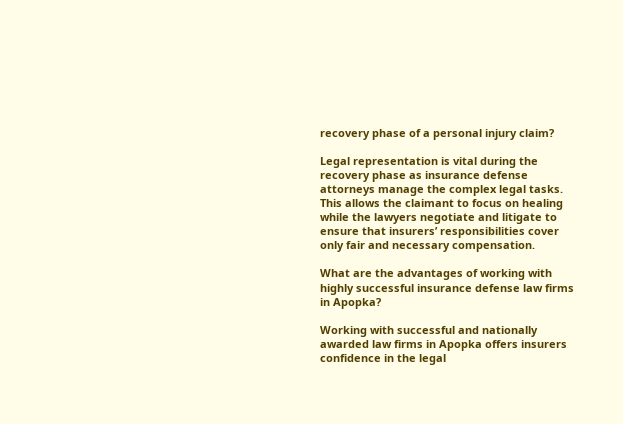recovery phase of a personal injury claim?

Legal representation is vital during the recovery phase as insurance defense attorneys manage the complex legal tasks. This allows the claimant to focus on healing while the lawyers negotiate and litigate to ensure that insurers’ responsibilities cover only fair and necessary compensation.

What are the advantages of working with highly successful insurance defense law firms in Apopka?

Working with successful and nationally awarded law firms in Apopka offers insurers confidence in the legal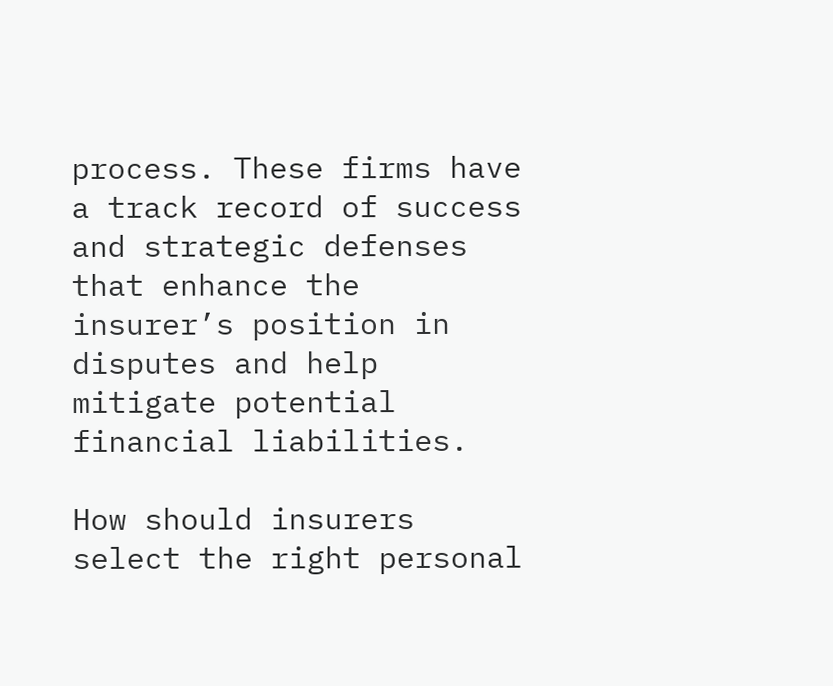process. These firms have a track record of success and strategic defenses that enhance the insurer’s position in disputes and help mitigate potential financial liabilities.

How should insurers select the right personal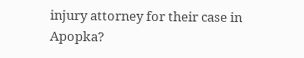injury attorney for their case in Apopka?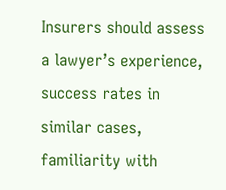Insurers should assess a lawyer’s experience, success rates in similar cases, familiarity with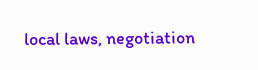local laws, negotiation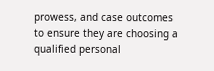prowess, and case outcomes to ensure they are choosing a qualified personal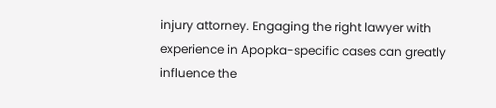injury attorney. Engaging the right lawyer with experience in Apopka-specific cases can greatly influence the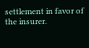settlement in favor of the insurer.